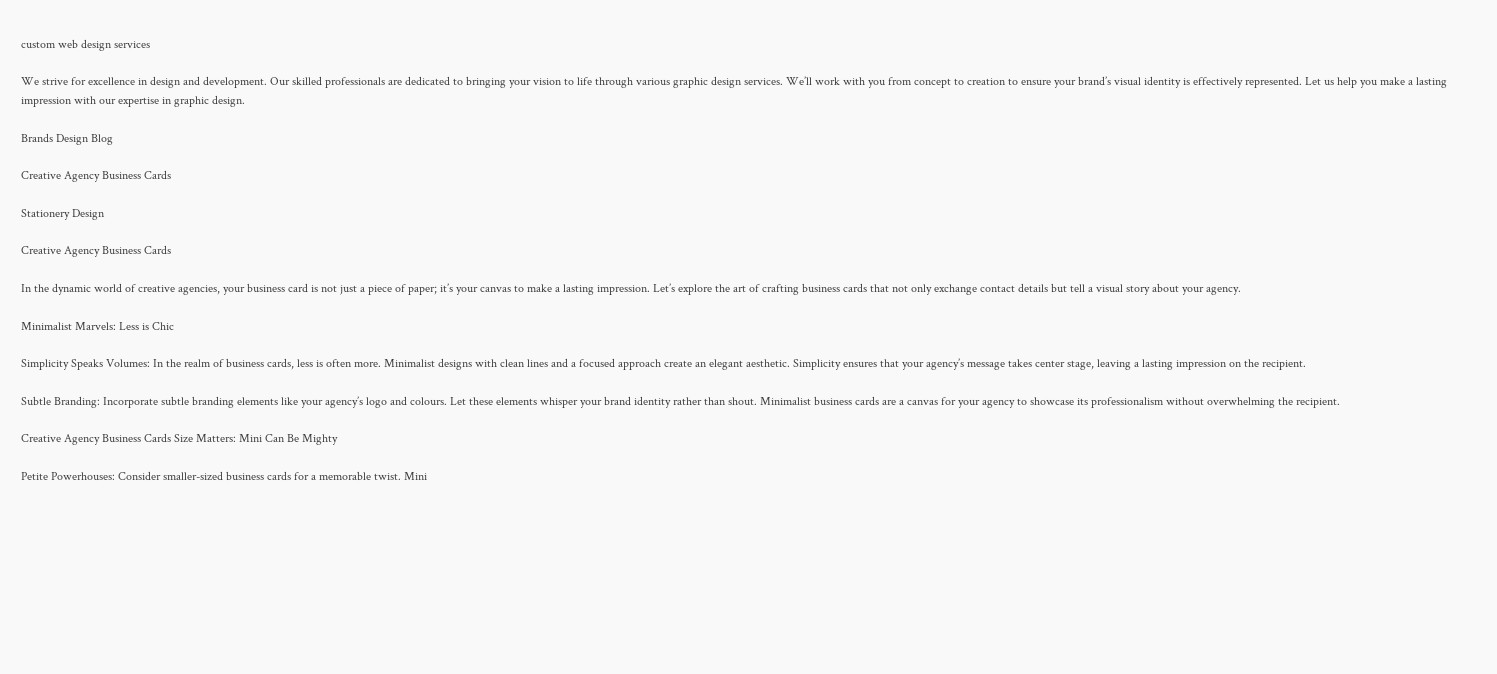custom web design services

We strive for excellence in design and development. Our skilled professionals are dedicated to bringing your vision to life through various graphic design services. We’ll work with you from concept to creation to ensure your brand’s visual identity is effectively represented. Let us help you make a lasting impression with our expertise in graphic design.

Brands Design Blog

Creative Agency Business Cards

Stationery Design

Creative Agency Business Cards

In the dynamic world of creative agencies, your business card is not just a piece of paper; it’s your canvas to make a lasting impression. Let’s explore the art of crafting business cards that not only exchange contact details but tell a visual story about your agency.

Minimalist Marvels: Less is Chic

Simplicity Speaks Volumes: In the realm of business cards, less is often more. Minimalist designs with clean lines and a focused approach create an elegant aesthetic. Simplicity ensures that your agency’s message takes center stage, leaving a lasting impression on the recipient.

Subtle Branding: Incorporate subtle branding elements like your agency’s logo and colours. Let these elements whisper your brand identity rather than shout. Minimalist business cards are a canvas for your agency to showcase its professionalism without overwhelming the recipient.

Creative Agency Business Cards Size Matters: Mini Can Be Mighty

Petite Powerhouses: Consider smaller-sized business cards for a memorable twist. Mini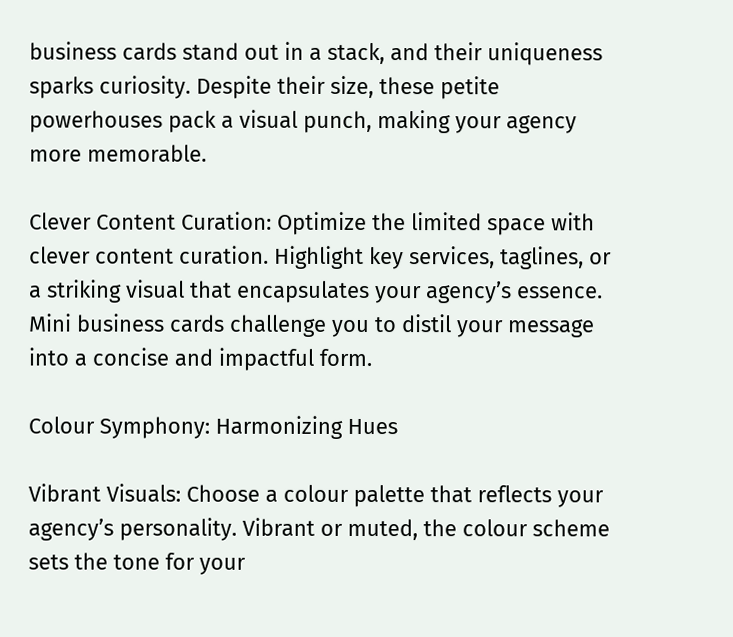business cards stand out in a stack, and their uniqueness sparks curiosity. Despite their size, these petite powerhouses pack a visual punch, making your agency more memorable.

Clever Content Curation: Optimize the limited space with clever content curation. Highlight key services, taglines, or a striking visual that encapsulates your agency’s essence. Mini business cards challenge you to distil your message into a concise and impactful form.

Colour Symphony: Harmonizing Hues

Vibrant Visuals: Choose a colour palette that reflects your agency’s personality. Vibrant or muted, the colour scheme sets the tone for your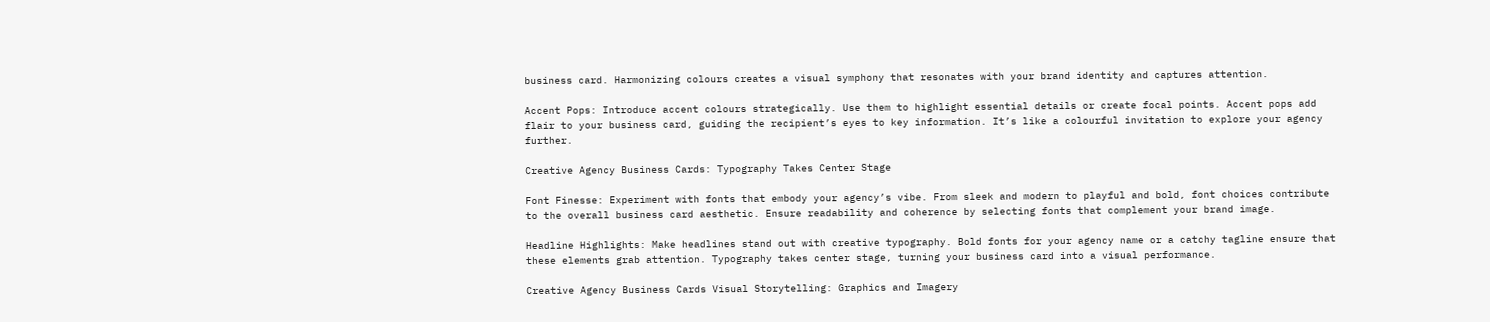business card. Harmonizing colours creates a visual symphony that resonates with your brand identity and captures attention.

Accent Pops: Introduce accent colours strategically. Use them to highlight essential details or create focal points. Accent pops add flair to your business card, guiding the recipient’s eyes to key information. It’s like a colourful invitation to explore your agency further.

Creative Agency Business Cards: Typography Takes Center Stage

Font Finesse: Experiment with fonts that embody your agency’s vibe. From sleek and modern to playful and bold, font choices contribute to the overall business card aesthetic. Ensure readability and coherence by selecting fonts that complement your brand image.

Headline Highlights: Make headlines stand out with creative typography. Bold fonts for your agency name or a catchy tagline ensure that these elements grab attention. Typography takes center stage, turning your business card into a visual performance.

Creative Agency Business Cards Visual Storytelling: Graphics and Imagery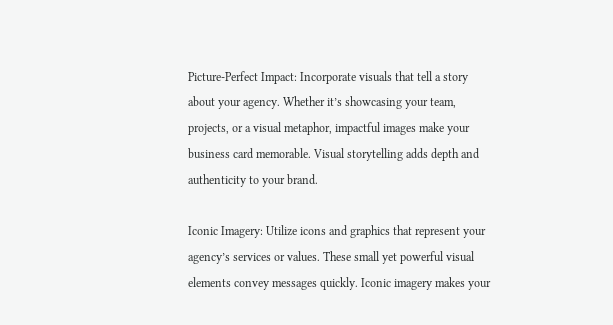Picture-Perfect Impact: Incorporate visuals that tell a story about your agency. Whether it’s showcasing your team, projects, or a visual metaphor, impactful images make your business card memorable. Visual storytelling adds depth and authenticity to your brand.

Iconic Imagery: Utilize icons and graphics that represent your agency’s services or values. These small yet powerful visual elements convey messages quickly. Iconic imagery makes your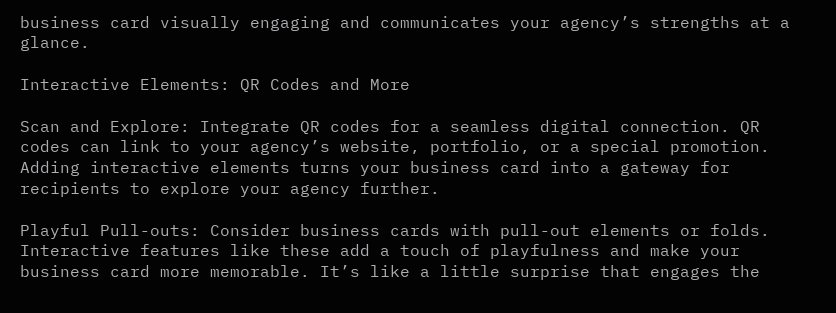business card visually engaging and communicates your agency’s strengths at a glance.

Interactive Elements: QR Codes and More

Scan and Explore: Integrate QR codes for a seamless digital connection. QR codes can link to your agency’s website, portfolio, or a special promotion. Adding interactive elements turns your business card into a gateway for recipients to explore your agency further.

Playful Pull-outs: Consider business cards with pull-out elements or folds. Interactive features like these add a touch of playfulness and make your business card more memorable. It’s like a little surprise that engages the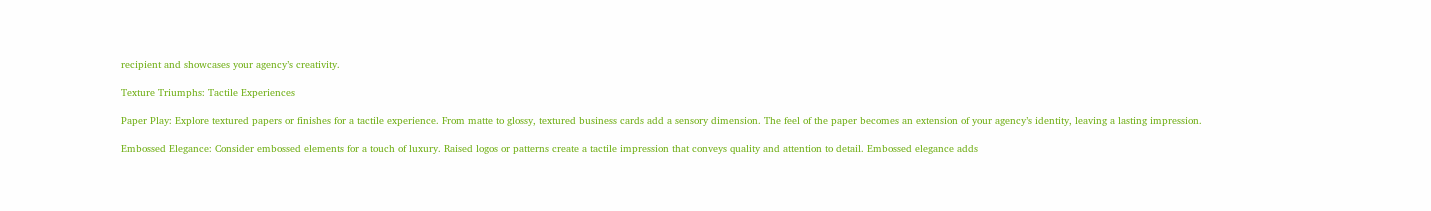recipient and showcases your agency’s creativity.

Texture Triumphs: Tactile Experiences

Paper Play: Explore textured papers or finishes for a tactile experience. From matte to glossy, textured business cards add a sensory dimension. The feel of the paper becomes an extension of your agency’s identity, leaving a lasting impression.

Embossed Elegance: Consider embossed elements for a touch of luxury. Raised logos or patterns create a tactile impression that conveys quality and attention to detail. Embossed elegance adds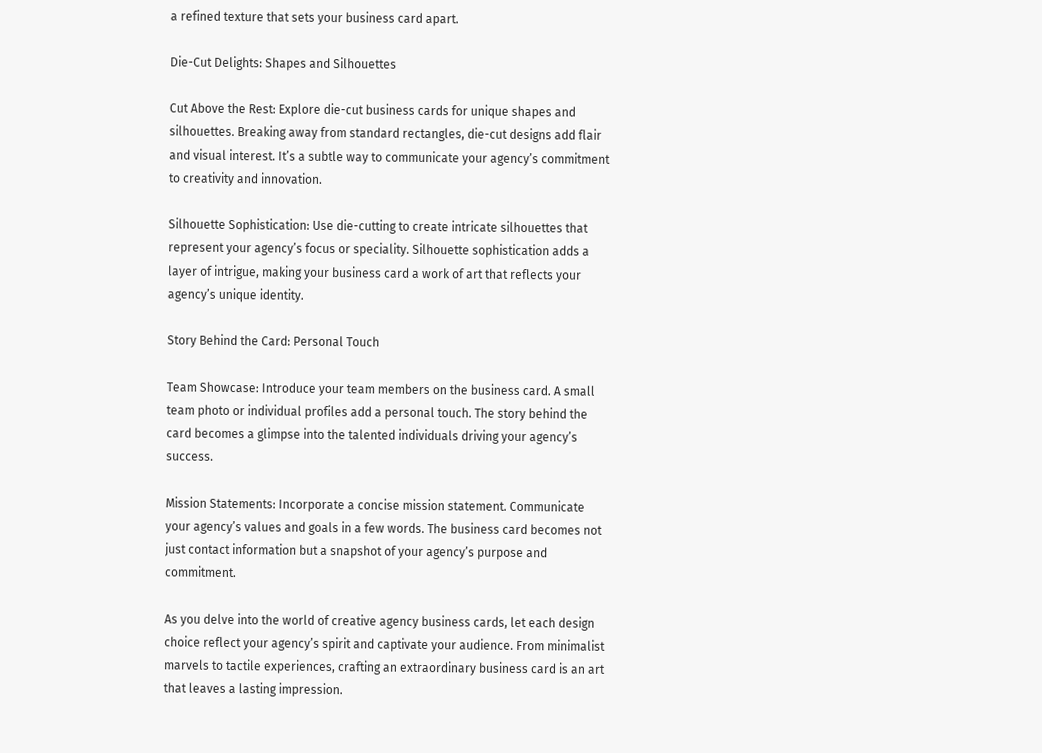a refined texture that sets your business card apart.

Die-Cut Delights: Shapes and Silhouettes

Cut Above the Rest: Explore die-cut business cards for unique shapes and silhouettes. Breaking away from standard rectangles, die-cut designs add flair and visual interest. It’s a subtle way to communicate your agency’s commitment to creativity and innovation.

Silhouette Sophistication: Use die-cutting to create intricate silhouettes that represent your agency’s focus or speciality. Silhouette sophistication adds a layer of intrigue, making your business card a work of art that reflects your agency’s unique identity.

Story Behind the Card: Personal Touch

Team Showcase: Introduce your team members on the business card. A small team photo or individual profiles add a personal touch. The story behind the card becomes a glimpse into the talented individuals driving your agency’s success.

Mission Statements: Incorporate a concise mission statement. Communicate your agency’s values and goals in a few words. The business card becomes not just contact information but a snapshot of your agency’s purpose and commitment.

As you delve into the world of creative agency business cards, let each design choice reflect your agency’s spirit and captivate your audience. From minimalist marvels to tactile experiences, crafting an extraordinary business card is an art that leaves a lasting impression.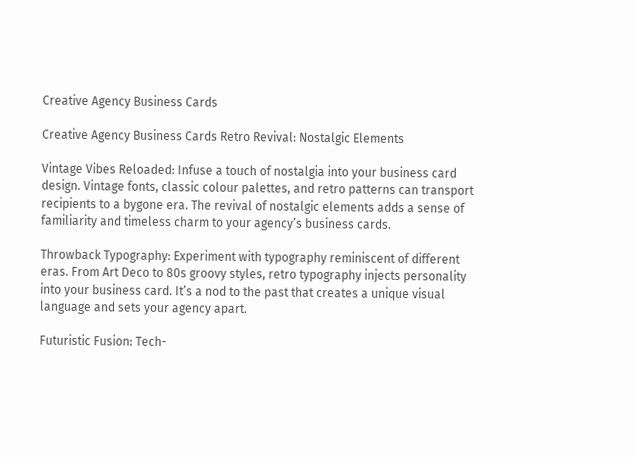Creative Agency Business Cards

Creative Agency Business Cards Retro Revival: Nostalgic Elements

Vintage Vibes Reloaded: Infuse a touch of nostalgia into your business card design. Vintage fonts, classic colour palettes, and retro patterns can transport recipients to a bygone era. The revival of nostalgic elements adds a sense of familiarity and timeless charm to your agency’s business cards.

Throwback Typography: Experiment with typography reminiscent of different eras. From Art Deco to 80s groovy styles, retro typography injects personality into your business card. It’s a nod to the past that creates a unique visual language and sets your agency apart.

Futuristic Fusion: Tech-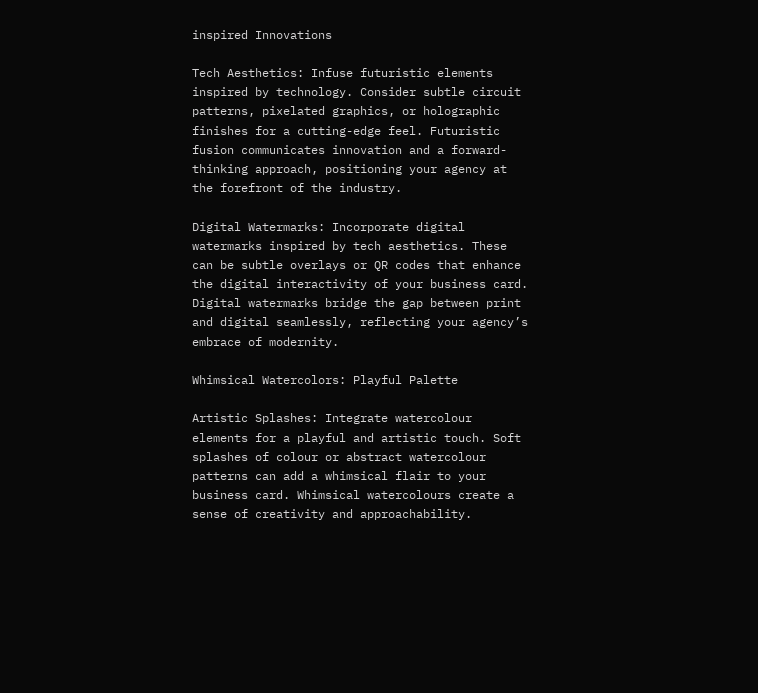inspired Innovations

Tech Aesthetics: Infuse futuristic elements inspired by technology. Consider subtle circuit patterns, pixelated graphics, or holographic finishes for a cutting-edge feel. Futuristic fusion communicates innovation and a forward-thinking approach, positioning your agency at the forefront of the industry.

Digital Watermarks: Incorporate digital watermarks inspired by tech aesthetics. These can be subtle overlays or QR codes that enhance the digital interactivity of your business card. Digital watermarks bridge the gap between print and digital seamlessly, reflecting your agency’s embrace of modernity.

Whimsical Watercolors: Playful Palette

Artistic Splashes: Integrate watercolour elements for a playful and artistic touch. Soft splashes of colour or abstract watercolour patterns can add a whimsical flair to your business card. Whimsical watercolours create a sense of creativity and approachability.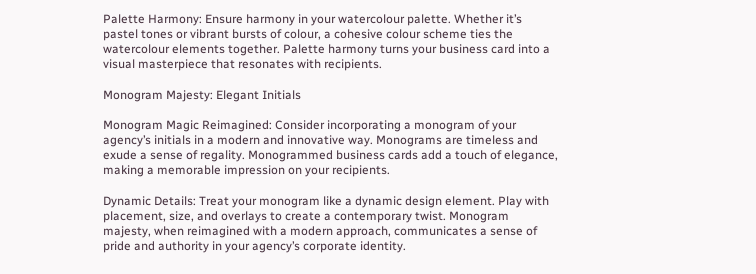Palette Harmony: Ensure harmony in your watercolour palette. Whether it’s pastel tones or vibrant bursts of colour, a cohesive colour scheme ties the watercolour elements together. Palette harmony turns your business card into a visual masterpiece that resonates with recipients.

Monogram Majesty: Elegant Initials

Monogram Magic Reimagined: Consider incorporating a monogram of your agency’s initials in a modern and innovative way. Monograms are timeless and exude a sense of regality. Monogrammed business cards add a touch of elegance, making a memorable impression on your recipients.

Dynamic Details: Treat your monogram like a dynamic design element. Play with placement, size, and overlays to create a contemporary twist. Monogram majesty, when reimagined with a modern approach, communicates a sense of pride and authority in your agency’s corporate identity.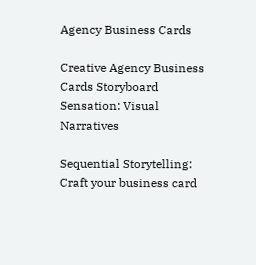Agency Business Cards

Creative Agency Business Cards Storyboard Sensation: Visual Narratives

Sequential Storytelling: Craft your business card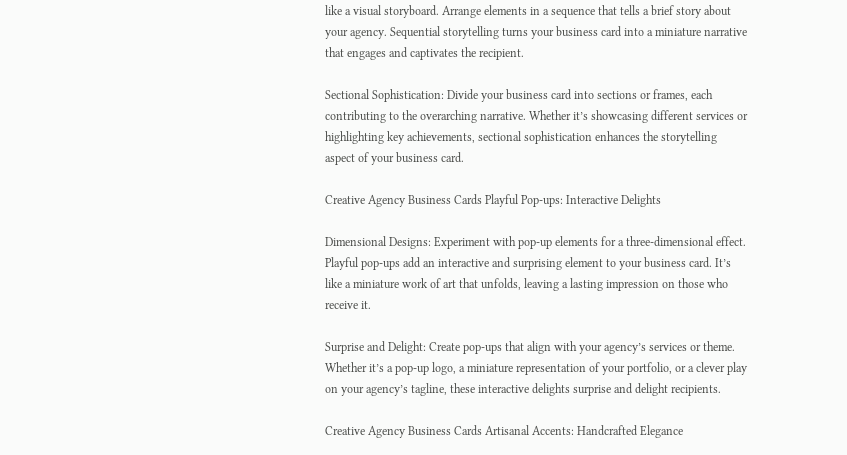like a visual storyboard. Arrange elements in a sequence that tells a brief story about your agency. Sequential storytelling turns your business card into a miniature narrative that engages and captivates the recipient.

Sectional Sophistication: Divide your business card into sections or frames, each contributing to the overarching narrative. Whether it’s showcasing different services or highlighting key achievements, sectional sophistication enhances the storytelling aspect of your business card.

Creative Agency Business Cards Playful Pop-ups: Interactive Delights

Dimensional Designs: Experiment with pop-up elements for a three-dimensional effect. Playful pop-ups add an interactive and surprising element to your business card. It’s like a miniature work of art that unfolds, leaving a lasting impression on those who receive it.

Surprise and Delight: Create pop-ups that align with your agency’s services or theme. Whether it’s a pop-up logo, a miniature representation of your portfolio, or a clever play on your agency’s tagline, these interactive delights surprise and delight recipients.

Creative Agency Business Cards Artisanal Accents: Handcrafted Elegance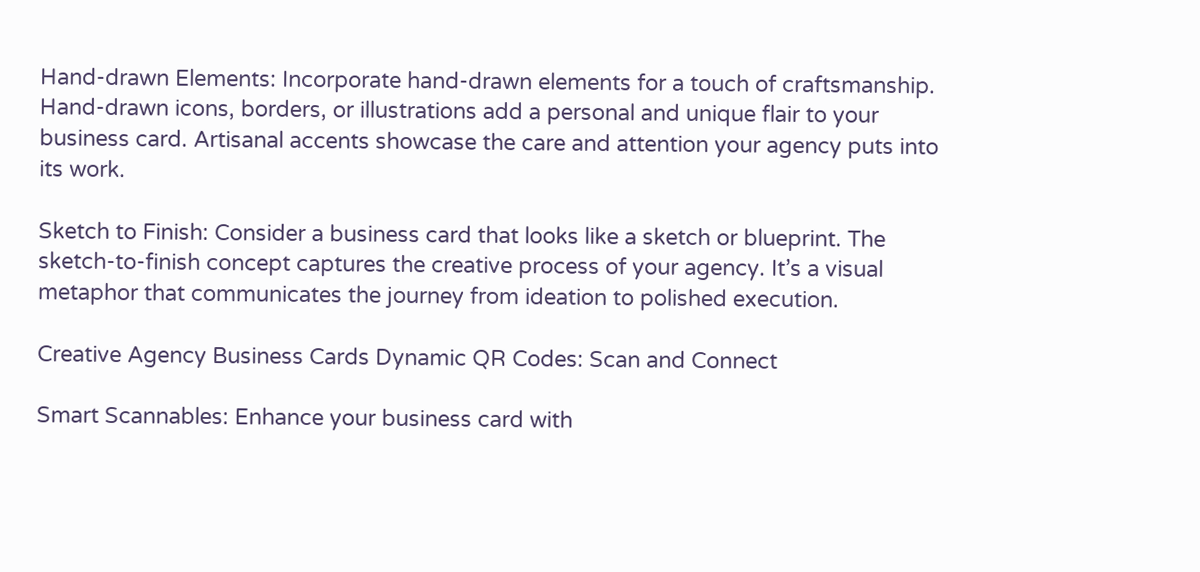Hand-drawn Elements: Incorporate hand-drawn elements for a touch of craftsmanship. Hand-drawn icons, borders, or illustrations add a personal and unique flair to your business card. Artisanal accents showcase the care and attention your agency puts into its work.

Sketch to Finish: Consider a business card that looks like a sketch or blueprint. The sketch-to-finish concept captures the creative process of your agency. It’s a visual metaphor that communicates the journey from ideation to polished execution.

Creative Agency Business Cards Dynamic QR Codes: Scan and Connect

Smart Scannables: Enhance your business card with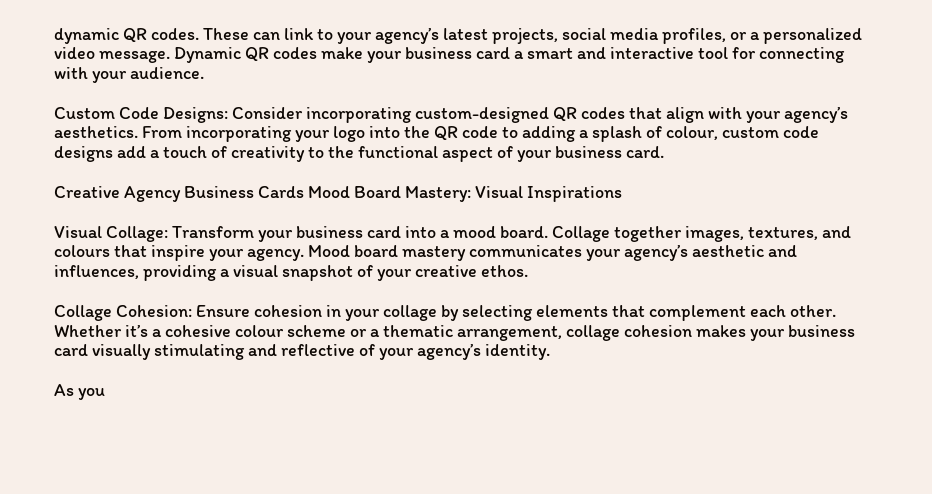dynamic QR codes. These can link to your agency’s latest projects, social media profiles, or a personalized video message. Dynamic QR codes make your business card a smart and interactive tool for connecting with your audience.

Custom Code Designs: Consider incorporating custom-designed QR codes that align with your agency’s aesthetics. From incorporating your logo into the QR code to adding a splash of colour, custom code designs add a touch of creativity to the functional aspect of your business card.

Creative Agency Business Cards Mood Board Mastery: Visual Inspirations

Visual Collage: Transform your business card into a mood board. Collage together images, textures, and colours that inspire your agency. Mood board mastery communicates your agency’s aesthetic and influences, providing a visual snapshot of your creative ethos.

Collage Cohesion: Ensure cohesion in your collage by selecting elements that complement each other. Whether it’s a cohesive colour scheme or a thematic arrangement, collage cohesion makes your business card visually stimulating and reflective of your agency’s identity.

As you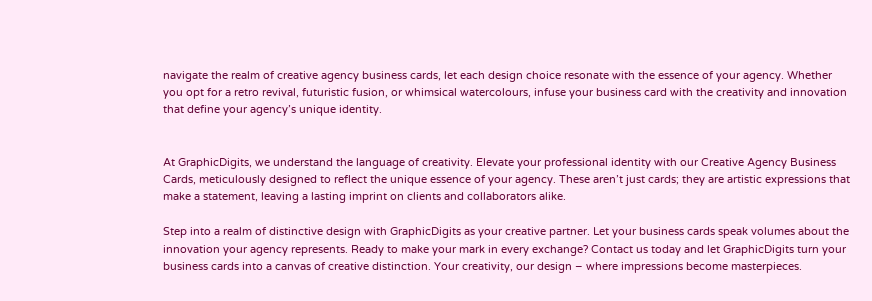navigate the realm of creative agency business cards, let each design choice resonate with the essence of your agency. Whether you opt for a retro revival, futuristic fusion, or whimsical watercolours, infuse your business card with the creativity and innovation that define your agency’s unique identity.


At GraphicDigits, we understand the language of creativity. Elevate your professional identity with our Creative Agency Business Cards, meticulously designed to reflect the unique essence of your agency. These aren’t just cards; they are artistic expressions that make a statement, leaving a lasting imprint on clients and collaborators alike.

Step into a realm of distinctive design with GraphicDigits as your creative partner. Let your business cards speak volumes about the innovation your agency represents. Ready to make your mark in every exchange? Contact us today and let GraphicDigits turn your business cards into a canvas of creative distinction. Your creativity, our design – where impressions become masterpieces.